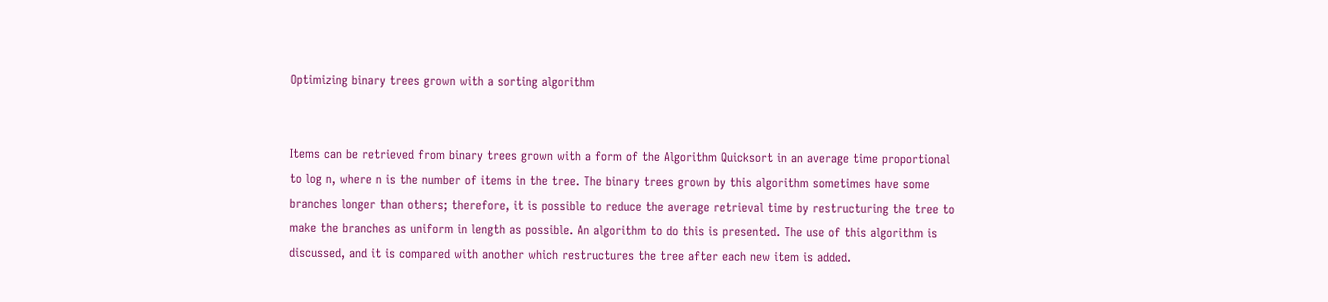Optimizing binary trees grown with a sorting algorithm


Items can be retrieved from binary trees grown with a form of the Algorithm Quicksort in an average time proportional to log n, where n is the number of items in the tree. The binary trees grown by this algorithm sometimes have some branches longer than others; therefore, it is possible to reduce the average retrieval time by restructuring the tree to make the branches as uniform in length as possible. An algorithm to do this is presented. The use of this algorithm is discussed, and it is compared with another which restructures the tree after each new item is added.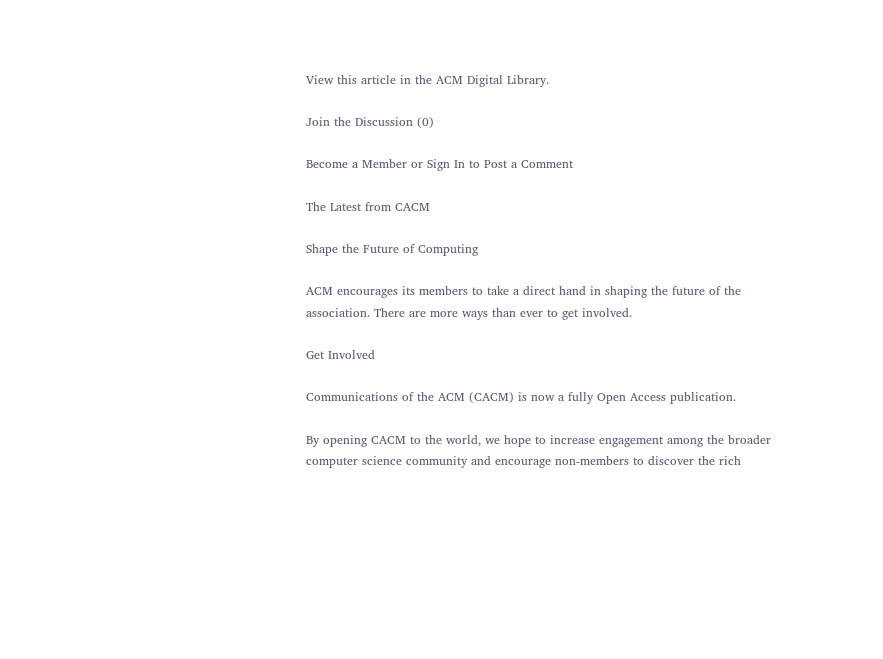View this article in the ACM Digital Library.

Join the Discussion (0)

Become a Member or Sign In to Post a Comment

The Latest from CACM

Shape the Future of Computing

ACM encourages its members to take a direct hand in shaping the future of the association. There are more ways than ever to get involved.

Get Involved

Communications of the ACM (CACM) is now a fully Open Access publication.

By opening CACM to the world, we hope to increase engagement among the broader computer science community and encourage non-members to discover the rich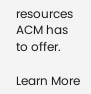resources ACM has to offer.

Learn More